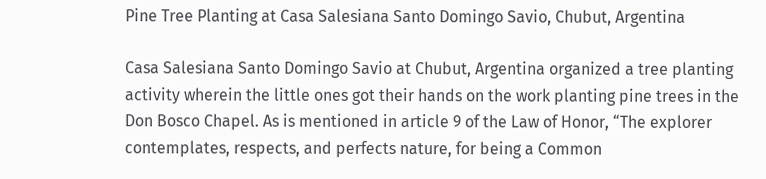Pine Tree Planting at Casa Salesiana Santo Domingo Savio, Chubut, Argentina

Casa Salesiana Santo Domingo Savio at Chubut, Argentina organized a tree planting activity wherein the little ones got their hands on the work planting pine trees in the Don Bosco Chapel. As is mentioned in article 9 of the Law of Honor, “The explorer contemplates, respects, and perfects nature, for being a Common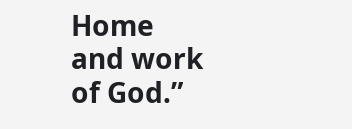Home and work of God.”